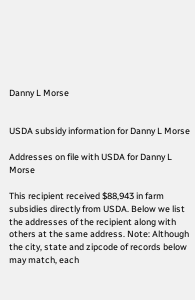Danny L Morse


USDA subsidy information for Danny L Morse

Addresses on file with USDA for Danny L Morse

This recipient received $88,943 in farm subsidies directly from USDA. Below we list the addresses of the recipient along with others at the same address. Note: Although the city, state and zipcode of records below may match, each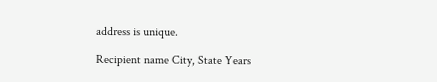address is unique.

Recipient name City, State Years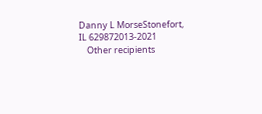Danny L MorseStonefort, IL 629872013-2021
    Other recipients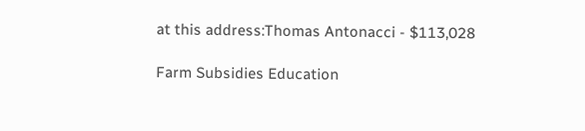at this address:Thomas Antonacci - $113,028

Farm Subsidies Education